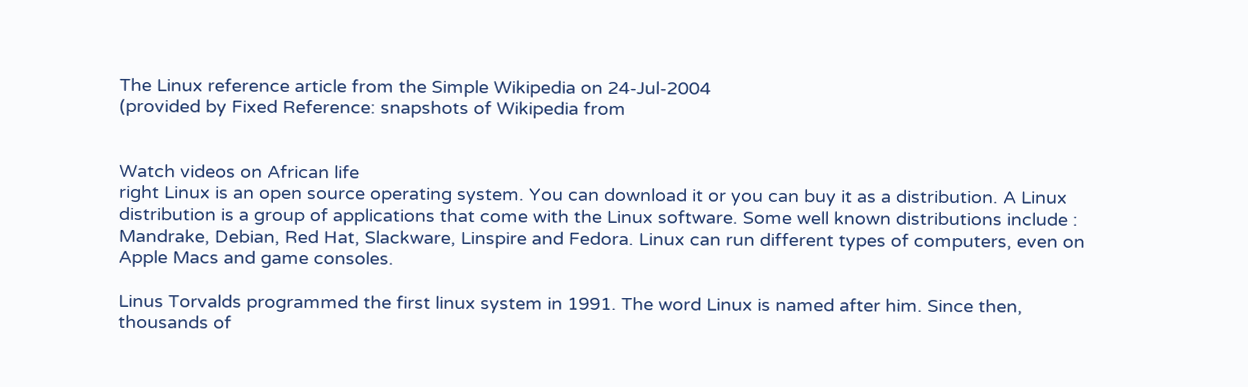The Linux reference article from the Simple Wikipedia on 24-Jul-2004
(provided by Fixed Reference: snapshots of Wikipedia from


Watch videos on African life
right Linux is an open source operating system. You can download it or you can buy it as a distribution. A Linux distribution is a group of applications that come with the Linux software. Some well known distributions include : Mandrake, Debian, Red Hat, Slackware, Linspire and Fedora. Linux can run different types of computers, even on Apple Macs and game consoles.

Linus Torvalds programmed the first linux system in 1991. The word Linux is named after him. Since then, thousands of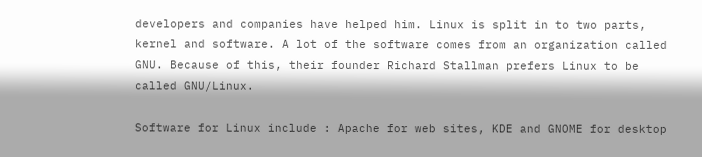developers and companies have helped him. Linux is split in to two parts, kernel and software. A lot of the software comes from an organization called GNU. Because of this, their founder Richard Stallman prefers Linux to be called GNU/Linux.

Software for Linux include : Apache for web sites, KDE and GNOME for desktop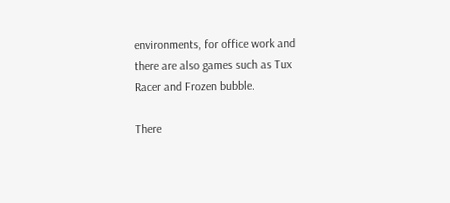environments, for office work and there are also games such as Tux Racer and Frozen bubble.

There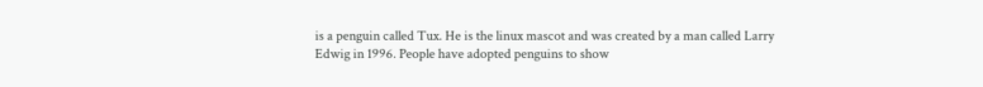is a penguin called Tux. He is the linux mascot and was created by a man called Larry Edwig in 1996. People have adopted penguins to show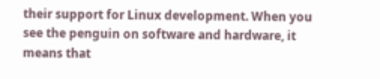their support for Linux development. When you see the penguin on software and hardware, it means that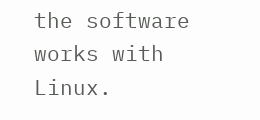the software works with Linux.